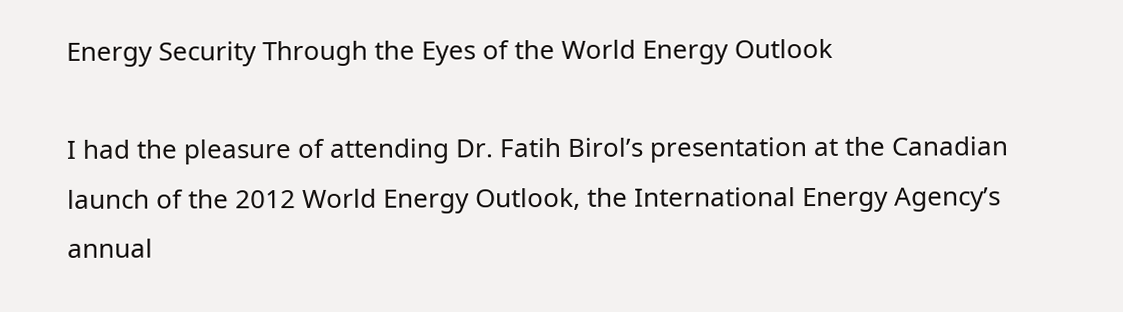Energy Security Through the Eyes of the World Energy Outlook

I had the pleasure of attending Dr. Fatih Birol’s presentation at the Canadian launch of the 2012 World Energy Outlook, the International Energy Agency’s annual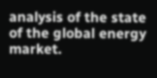analysis of the state of the global energy market.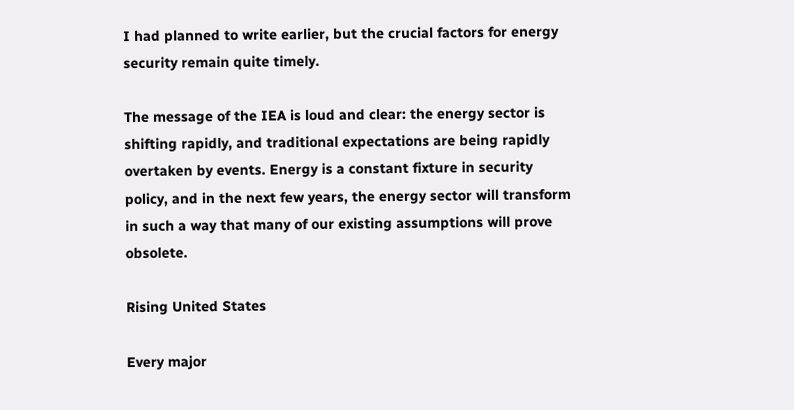I had planned to write earlier, but the crucial factors for energy security remain quite timely.

The message of the IEA is loud and clear: the energy sector is shifting rapidly, and traditional expectations are being rapidly overtaken by events. Energy is a constant fixture in security policy, and in the next few years, the energy sector will transform in such a way that many of our existing assumptions will prove obsolete.

Rising United States

Every major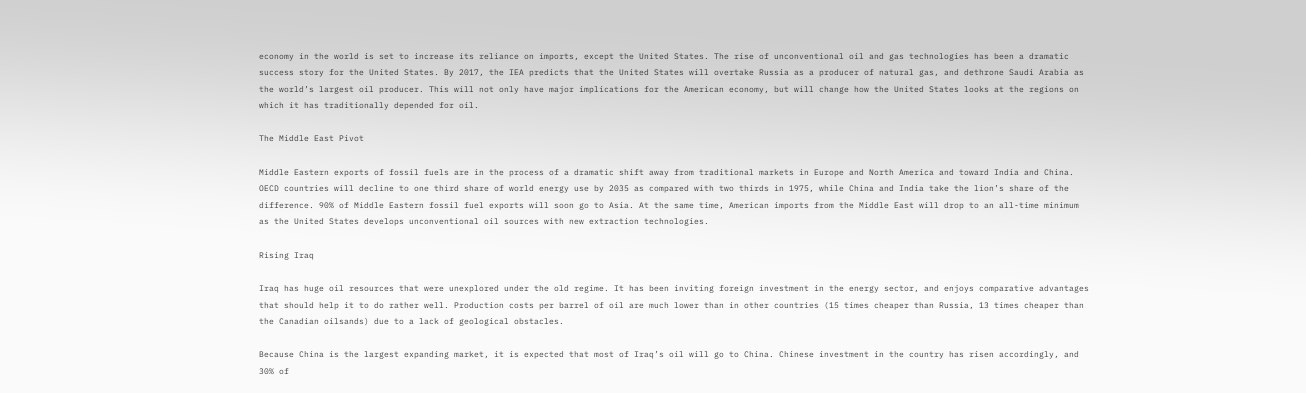economy in the world is set to increase its reliance on imports, except the United States. The rise of unconventional oil and gas technologies has been a dramatic success story for the United States. By 2017, the IEA predicts that the United States will overtake Russia as a producer of natural gas, and dethrone Saudi Arabia as the world’s largest oil producer. This will not only have major implications for the American economy, but will change how the United States looks at the regions on which it has traditionally depended for oil.

The Middle East Pivot

Middle Eastern exports of fossil fuels are in the process of a dramatic shift away from traditional markets in Europe and North America and toward India and China. OECD countries will decline to one third share of world energy use by 2035 as compared with two thirds in 1975, while China and India take the lion’s share of the difference. 90% of Middle Eastern fossil fuel exports will soon go to Asia. At the same time, American imports from the Middle East will drop to an all-time minimum as the United States develops unconventional oil sources with new extraction technologies.

Rising Iraq

Iraq has huge oil resources that were unexplored under the old regime. It has been inviting foreign investment in the energy sector, and enjoys comparative advantages that should help it to do rather well. Production costs per barrel of oil are much lower than in other countries (15 times cheaper than Russia, 13 times cheaper than the Canadian oilsands) due to a lack of geological obstacles.

Because China is the largest expanding market, it is expected that most of Iraq’s oil will go to China. Chinese investment in the country has risen accordingly, and 30% of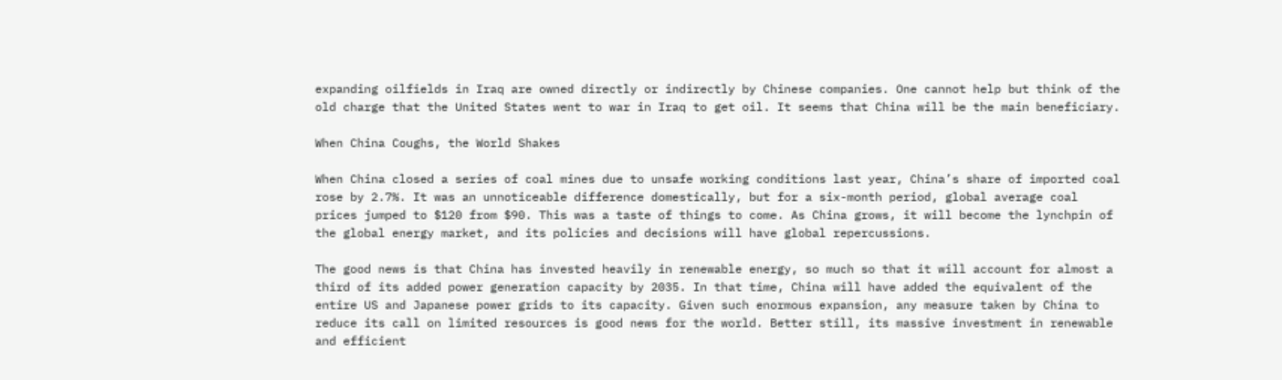expanding oilfields in Iraq are owned directly or indirectly by Chinese companies. One cannot help but think of the old charge that the United States went to war in Iraq to get oil. It seems that China will be the main beneficiary.

When China Coughs, the World Shakes

When China closed a series of coal mines due to unsafe working conditions last year, China’s share of imported coal rose by 2.7%. It was an unnoticeable difference domestically, but for a six-month period, global average coal prices jumped to $120 from $90. This was a taste of things to come. As China grows, it will become the lynchpin of the global energy market, and its policies and decisions will have global repercussions.

The good news is that China has invested heavily in renewable energy, so much so that it will account for almost a third of its added power generation capacity by 2035. In that time, China will have added the equivalent of the entire US and Japanese power grids to its capacity. Given such enormous expansion, any measure taken by China to reduce its call on limited resources is good news for the world. Better still, its massive investment in renewable and efficient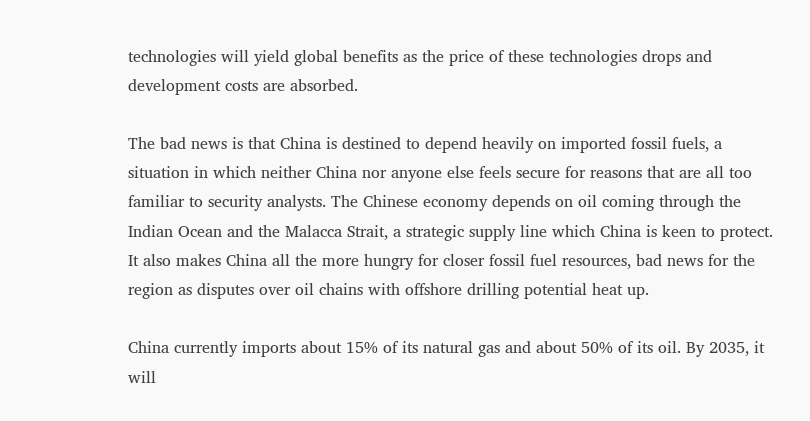technologies will yield global benefits as the price of these technologies drops and development costs are absorbed.

The bad news is that China is destined to depend heavily on imported fossil fuels, a situation in which neither China nor anyone else feels secure for reasons that are all too familiar to security analysts. The Chinese economy depends on oil coming through the Indian Ocean and the Malacca Strait, a strategic supply line which China is keen to protect. It also makes China all the more hungry for closer fossil fuel resources, bad news for the region as disputes over oil chains with offshore drilling potential heat up.

China currently imports about 15% of its natural gas and about 50% of its oil. By 2035, it will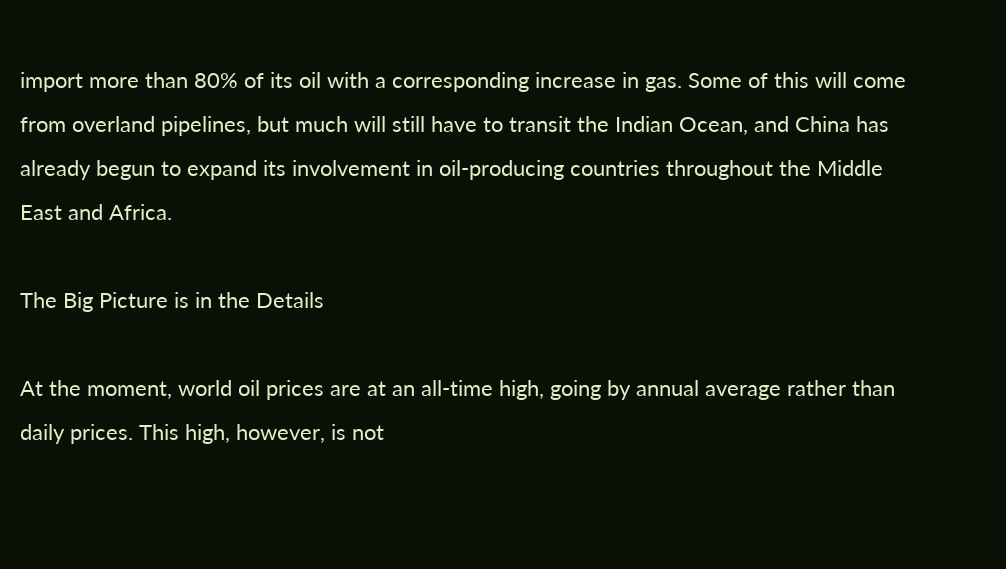import more than 80% of its oil with a corresponding increase in gas. Some of this will come from overland pipelines, but much will still have to transit the Indian Ocean, and China has already begun to expand its involvement in oil-producing countries throughout the Middle East and Africa.

The Big Picture is in the Details

At the moment, world oil prices are at an all-time high, going by annual average rather than daily prices. This high, however, is not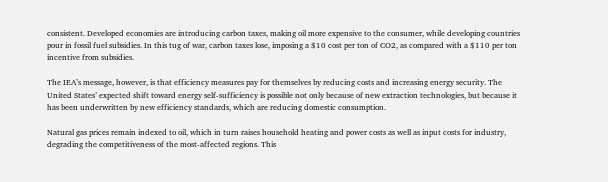consistent. Developed economies are introducing carbon taxes, making oil more expensive to the consumer, while developing countries pour in fossil fuel subsidies. In this tug of war, carbon taxes lose, imposing a $10 cost per ton of CO2, as compared with a $110 per ton incentive from subsidies.

The IEA’s message, however, is that efficiency measures pay for themselves by reducing costs and increasing energy security. The United States’ expected shift toward energy self-sufficiency is possible not only because of new extraction technologies, but because it has been underwritten by new efficiency standards, which are reducing domestic consumption.

Natural gas prices remain indexed to oil, which in turn raises household heating and power costs as well as input costs for industry, degrading the competitiveness of the most-affected regions. This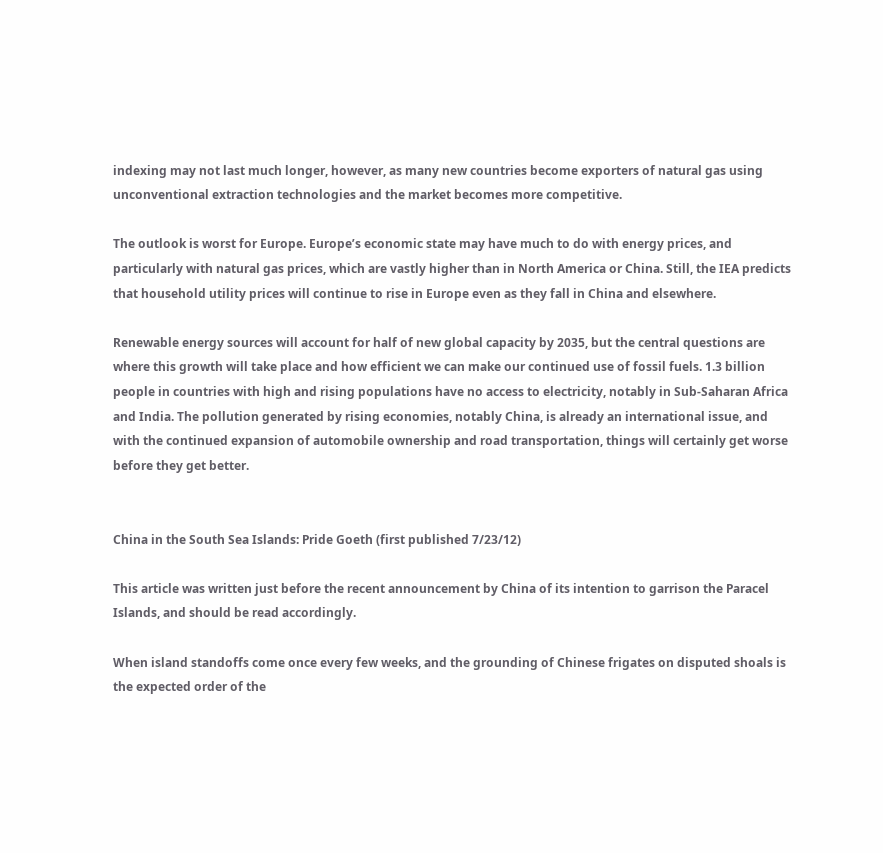indexing may not last much longer, however, as many new countries become exporters of natural gas using unconventional extraction technologies and the market becomes more competitive.

The outlook is worst for Europe. Europe’s economic state may have much to do with energy prices, and particularly with natural gas prices, which are vastly higher than in North America or China. Still, the IEA predicts that household utility prices will continue to rise in Europe even as they fall in China and elsewhere.

Renewable energy sources will account for half of new global capacity by 2035, but the central questions are where this growth will take place and how efficient we can make our continued use of fossil fuels. 1.3 billion people in countries with high and rising populations have no access to electricity, notably in Sub-Saharan Africa and India. The pollution generated by rising economies, notably China, is already an international issue, and with the continued expansion of automobile ownership and road transportation, things will certainly get worse before they get better.


China in the South Sea Islands: Pride Goeth (first published 7/23/12)

This article was written just before the recent announcement by China of its intention to garrison the Paracel Islands, and should be read accordingly.

When island standoffs come once every few weeks, and the grounding of Chinese frigates on disputed shoals is the expected order of the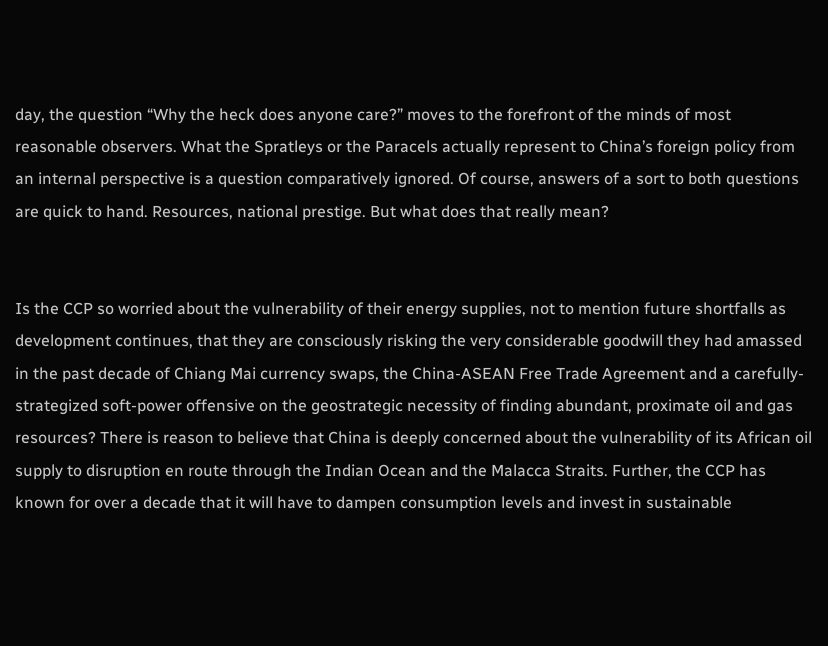day, the question “Why the heck does anyone care?” moves to the forefront of the minds of most reasonable observers. What the Spratleys or the Paracels actually represent to China’s foreign policy from an internal perspective is a question comparatively ignored. Of course, answers of a sort to both questions are quick to hand. Resources, national prestige. But what does that really mean?


Is the CCP so worried about the vulnerability of their energy supplies, not to mention future shortfalls as development continues, that they are consciously risking the very considerable goodwill they had amassed in the past decade of Chiang Mai currency swaps, the China-ASEAN Free Trade Agreement and a carefully-strategized soft-power offensive on the geostrategic necessity of finding abundant, proximate oil and gas resources? There is reason to believe that China is deeply concerned about the vulnerability of its African oil supply to disruption en route through the Indian Ocean and the Malacca Straits. Further, the CCP has known for over a decade that it will have to dampen consumption levels and invest in sustainable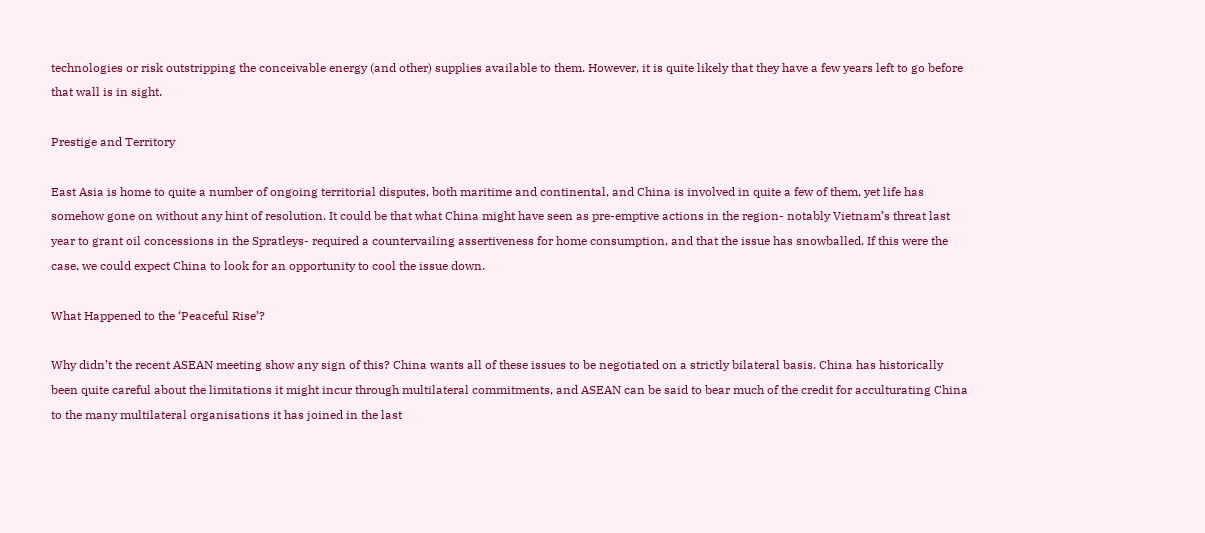technologies or risk outstripping the conceivable energy (and other) supplies available to them. However, it is quite likely that they have a few years left to go before that wall is in sight.

Prestige and Territory

East Asia is home to quite a number of ongoing territorial disputes, both maritime and continental, and China is involved in quite a few of them, yet life has somehow gone on without any hint of resolution. It could be that what China might have seen as pre-emptive actions in the region- notably Vietnam’s threat last year to grant oil concessions in the Spratleys- required a countervailing assertiveness for home consumption, and that the issue has snowballed. If this were the case, we could expect China to look for an opportunity to cool the issue down.

What Happened to the ‘Peaceful Rise’?

Why didn’t the recent ASEAN meeting show any sign of this? China wants all of these issues to be negotiated on a strictly bilateral basis. China has historically been quite careful about the limitations it might incur through multilateral commitments, and ASEAN can be said to bear much of the credit for acculturating China to the many multilateral organisations it has joined in the last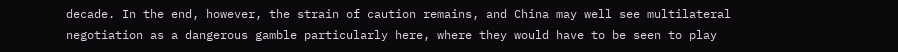decade. In the end, however, the strain of caution remains, and China may well see multilateral negotiation as a dangerous gamble particularly here, where they would have to be seen to play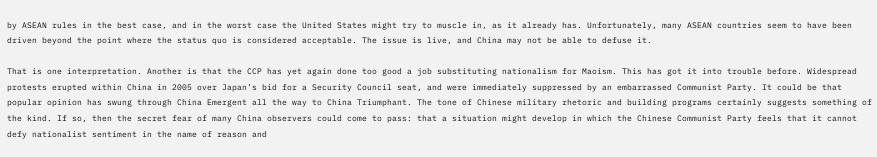by ASEAN rules in the best case, and in the worst case the United States might try to muscle in, as it already has. Unfortunately, many ASEAN countries seem to have been driven beyond the point where the status quo is considered acceptable. The issue is live, and China may not be able to defuse it.

That is one interpretation. Another is that the CCP has yet again done too good a job substituting nationalism for Maoism. This has got it into trouble before. Widespread protests erupted within China in 2005 over Japan’s bid for a Security Council seat, and were immediately suppressed by an embarrassed Communist Party. It could be that popular opinion has swung through China Emergent all the way to China Triumphant. The tone of Chinese military rhetoric and building programs certainly suggests something of the kind. If so, then the secret fear of many China observers could come to pass: that a situation might develop in which the Chinese Communist Party feels that it cannot defy nationalist sentiment in the name of reason and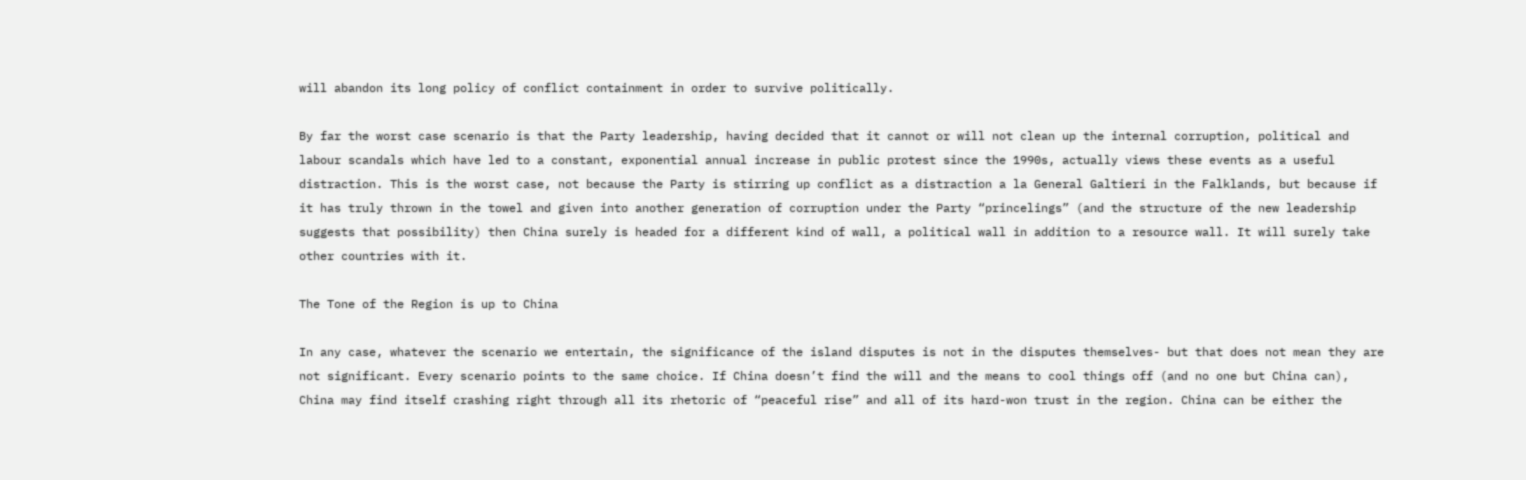will abandon its long policy of conflict containment in order to survive politically.

By far the worst case scenario is that the Party leadership, having decided that it cannot or will not clean up the internal corruption, political and labour scandals which have led to a constant, exponential annual increase in public protest since the 1990s, actually views these events as a useful distraction. This is the worst case, not because the Party is stirring up conflict as a distraction a la General Galtieri in the Falklands, but because if it has truly thrown in the towel and given into another generation of corruption under the Party “princelings” (and the structure of the new leadership suggests that possibility) then China surely is headed for a different kind of wall, a political wall in addition to a resource wall. It will surely take other countries with it.

The Tone of the Region is up to China

In any case, whatever the scenario we entertain, the significance of the island disputes is not in the disputes themselves- but that does not mean they are not significant. Every scenario points to the same choice. If China doesn’t find the will and the means to cool things off (and no one but China can), China may find itself crashing right through all its rhetoric of “peaceful rise” and all of its hard-won trust in the region. China can be either the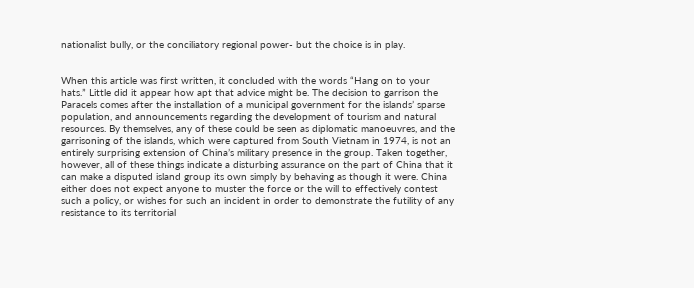nationalist bully, or the conciliatory regional power- but the choice is in play.


When this article was first written, it concluded with the words “Hang on to your hats.” Little did it appear how apt that advice might be. The decision to garrison the Paracels comes after the installation of a municipal government for the islands’ sparse population, and announcements regarding the development of tourism and natural resources. By themselves, any of these could be seen as diplomatic manoeuvres, and the garrisoning of the islands, which were captured from South Vietnam in 1974, is not an entirely surprising extension of China’s military presence in the group. Taken together, however, all of these things indicate a disturbing assurance on the part of China that it can make a disputed island group its own simply by behaving as though it were. China either does not expect anyone to muster the force or the will to effectively contest such a policy, or wishes for such an incident in order to demonstrate the futility of any resistance to its territorial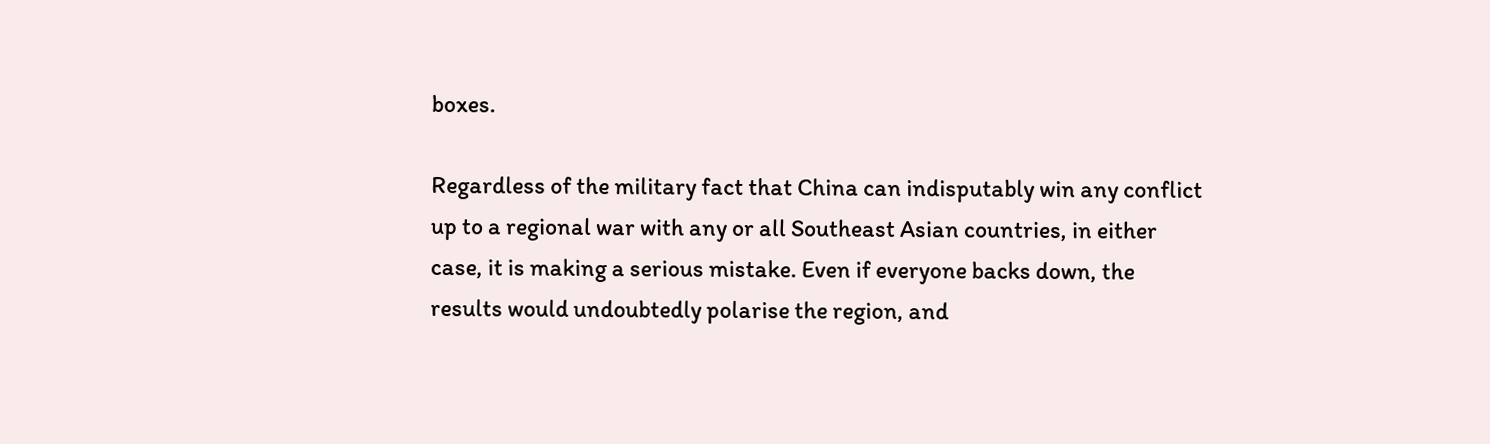boxes.

Regardless of the military fact that China can indisputably win any conflict up to a regional war with any or all Southeast Asian countries, in either case, it is making a serious mistake. Even if everyone backs down, the results would undoubtedly polarise the region, and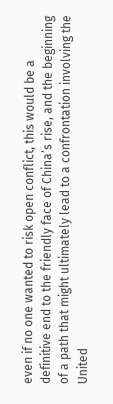even if no one wanted to risk open conflict, this would be a definitive end to the friendly face of China’s rise, and the beginning of a path that might ultimately lead to a confrontation involving the United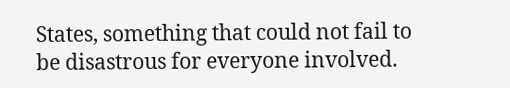States, something that could not fail to be disastrous for everyone involved.